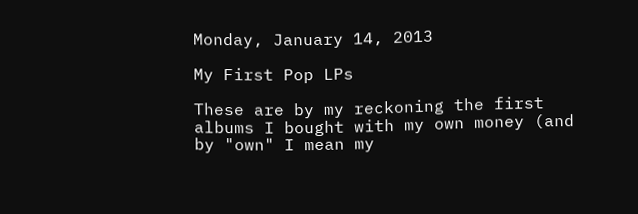Monday, January 14, 2013

My First Pop LPs

These are by my reckoning the first albums I bought with my own money (and by "own" I mean my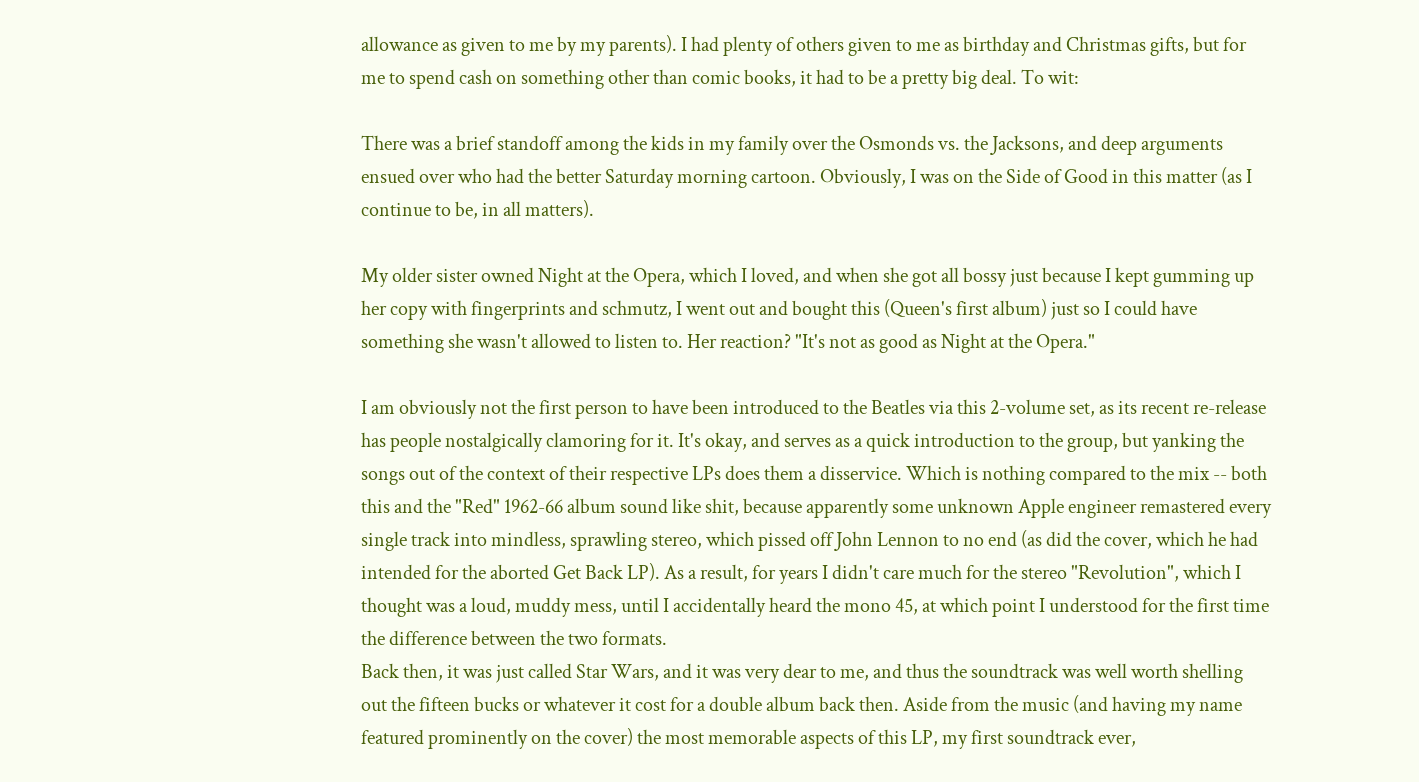allowance as given to me by my parents). I had plenty of others given to me as birthday and Christmas gifts, but for me to spend cash on something other than comic books, it had to be a pretty big deal. To wit:

There was a brief standoff among the kids in my family over the Osmonds vs. the Jacksons, and deep arguments ensued over who had the better Saturday morning cartoon. Obviously, I was on the Side of Good in this matter (as I continue to be, in all matters).

My older sister owned Night at the Opera, which I loved, and when she got all bossy just because I kept gumming up her copy with fingerprints and schmutz, I went out and bought this (Queen's first album) just so I could have something she wasn't allowed to listen to. Her reaction? "It's not as good as Night at the Opera."

I am obviously not the first person to have been introduced to the Beatles via this 2-volume set, as its recent re-release has people nostalgically clamoring for it. It's okay, and serves as a quick introduction to the group, but yanking the songs out of the context of their respective LPs does them a disservice. Which is nothing compared to the mix -- both this and the "Red" 1962-66 album sound like shit, because apparently some unknown Apple engineer remastered every single track into mindless, sprawling stereo, which pissed off John Lennon to no end (as did the cover, which he had intended for the aborted Get Back LP). As a result, for years I didn't care much for the stereo "Revolution", which I thought was a loud, muddy mess, until I accidentally heard the mono 45, at which point I understood for the first time the difference between the two formats.
Back then, it was just called Star Wars, and it was very dear to me, and thus the soundtrack was well worth shelling out the fifteen bucks or whatever it cost for a double album back then. Aside from the music (and having my name featured prominently on the cover) the most memorable aspects of this LP, my first soundtrack ever,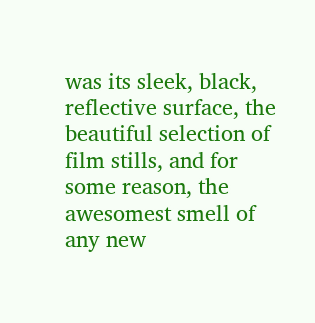was its sleek, black, reflective surface, the beautiful selection of film stills, and for some reason, the awesomest smell of any new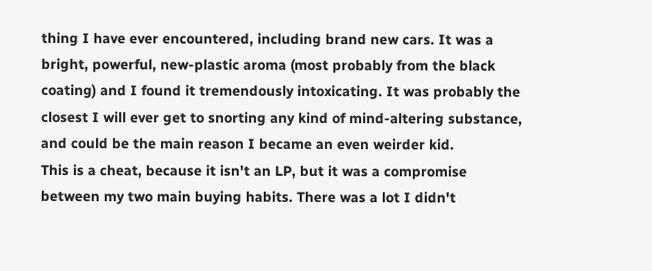thing I have ever encountered, including brand new cars. It was a bright, powerful, new-plastic aroma (most probably from the black coating) and I found it tremendously intoxicating. It was probably the closest I will ever get to snorting any kind of mind-altering substance, and could be the main reason I became an even weirder kid.
This is a cheat, because it isn't an LP, but it was a compromise between my two main buying habits. There was a lot I didn't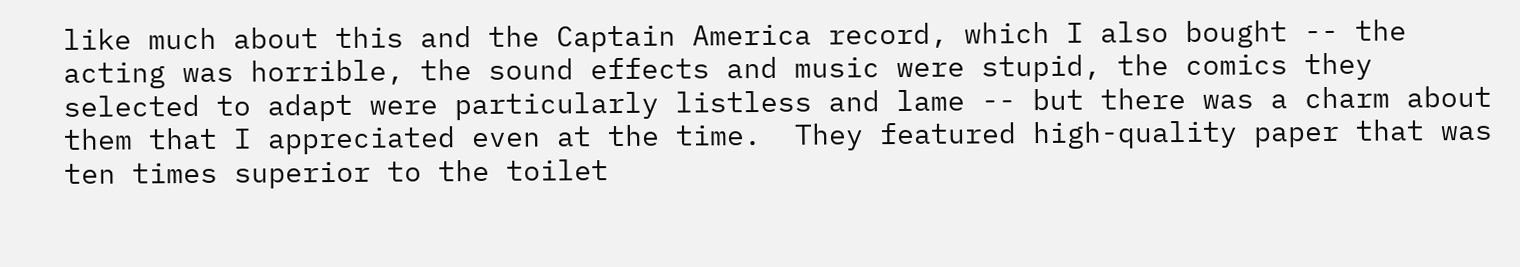like much about this and the Captain America record, which I also bought -- the acting was horrible, the sound effects and music were stupid, the comics they selected to adapt were particularly listless and lame -- but there was a charm about them that I appreciated even at the time.  They featured high-quality paper that was ten times superior to the toilet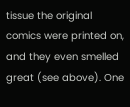tissue the original comics were printed on, and they even smelled great (see above). One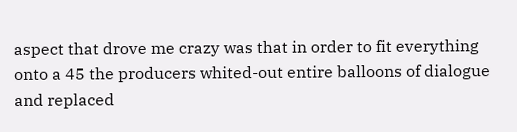aspect that drove me crazy was that in order to fit everything onto a 45 the producers whited-out entire balloons of dialogue and replaced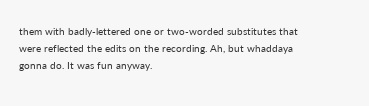them with badly-lettered one or two-worded substitutes that were reflected the edits on the recording. Ah, but whaddaya gonna do. It was fun anyway.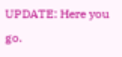UPDATE: Here you go.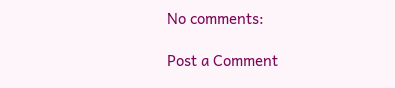No comments:

Post a Comment